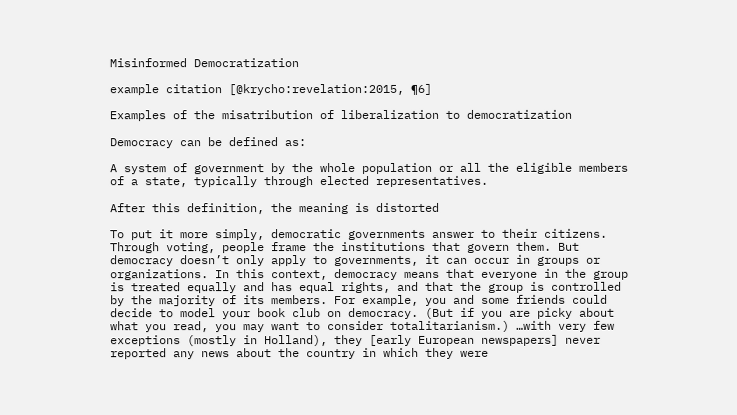Misinformed Democratization

example citation [@krycho:revelation:2015, ¶6]

Examples of the misatribution of liberalization to democratization

Democracy can be defined as:

A system of government by the whole population or all the eligible members of a state, typically through elected representatives.

After this definition, the meaning is distorted

To put it more simply, democratic governments answer to their citizens. Through voting, people frame the institutions that govern them. But democracy doesn’t only apply to governments, it can occur in groups or organizations. In this context, democracy means that everyone in the group is treated equally and has equal rights, and that the group is controlled by the majority of its members. For example, you and some friends could decide to model your book club on democracy. (But if you are picky about what you read, you may want to consider totalitarianism.) …with very few exceptions (mostly in Holland), they [early European newspapers] never reported any news about the country in which they were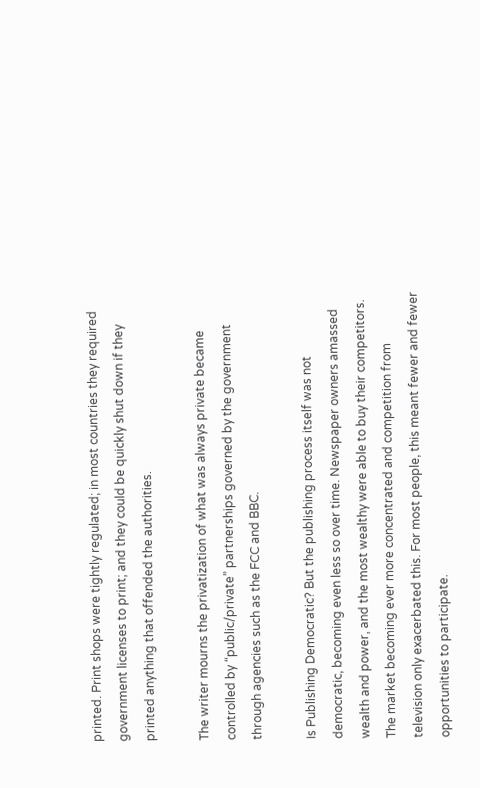printed. Print shops were tightly regulated; in most countries they required government licenses to print; and they could be quickly shut down if they printed anything that offended the authorities.

The writer mourns the privatization of what was always private became controlled by “public/private” partnerships governed by the government through agencies such as the FCC and BBC.

Is Publishing Democratic? But the publishing process itself was not democratic, becoming even less so over time. Newspaper owners amassed wealth and power, and the most wealthy were able to buy their competitors. The market becoming ever more concentrated and competition from television only exacerbated this. For most people, this meant fewer and fewer opportunities to participate.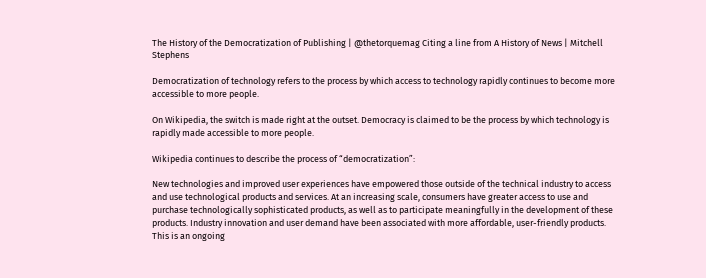The History of the Democratization of Publishing | @thetorquemag Citing a line from A History of News | Mitchell Stephens

Democratization of technology refers to the process by which access to technology rapidly continues to become more accessible to more people.

On Wikipedia, the switch is made right at the outset. Democracy is claimed to be the process by which technology is rapidly made accessible to more people.

Wikipedia continues to describe the process of “democratization”:

New technologies and improved user experiences have empowered those outside of the technical industry to access and use technological products and services. At an increasing scale, consumers have greater access to use and purchase technologically sophisticated products, as well as to participate meaningfully in the development of these products. Industry innovation and user demand have been associated with more affordable, user-friendly products. This is an ongoing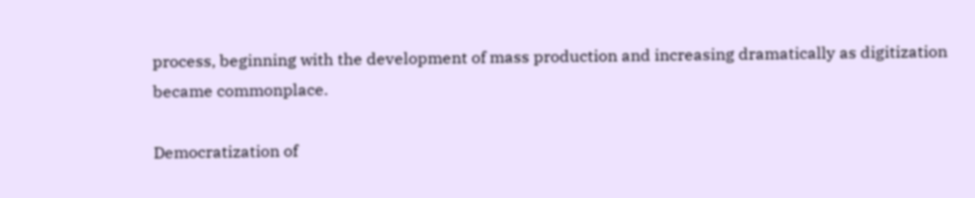process, beginning with the development of mass production and increasing dramatically as digitization became commonplace.

Democratization of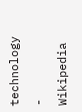technology - Wikipedia